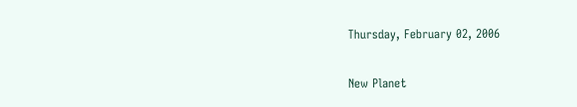Thursday, February 02, 2006

New Planet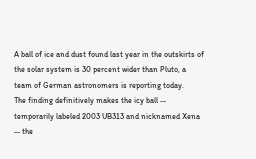A ball of ice and dust found last year in the outskirts of the solar system is 30 percent wider than Pluto, a team of German astronomers is reporting today.
The finding definitively makes the icy ball -- temporarily labeled 2003 UB313 and nicknamed Xena -- the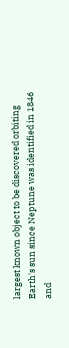largest known object to be discovered orbiting Earth's sun since Neptune was identified in 1846 and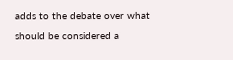adds to the debate over what should be considered a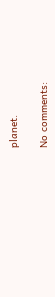planet.

No comments: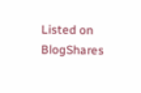Listed on BlogShares